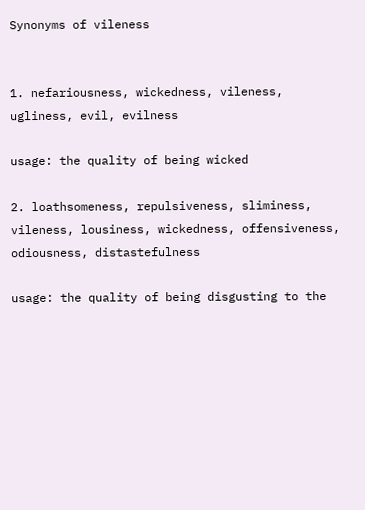Synonyms of vileness


1. nefariousness, wickedness, vileness, ugliness, evil, evilness

usage: the quality of being wicked

2. loathsomeness, repulsiveness, sliminess, vileness, lousiness, wickedness, offensiveness, odiousness, distastefulness

usage: the quality of being disgusting to the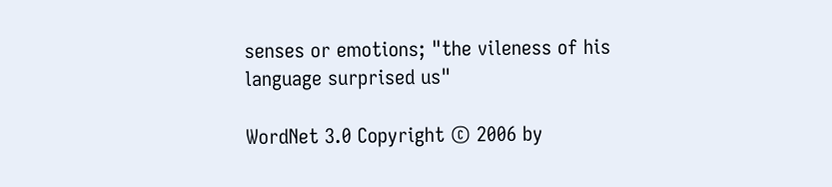senses or emotions; "the vileness of his language surprised us"

WordNet 3.0 Copyright © 2006 by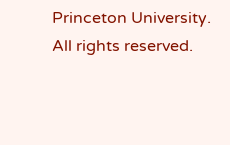Princeton University.
All rights reserved.